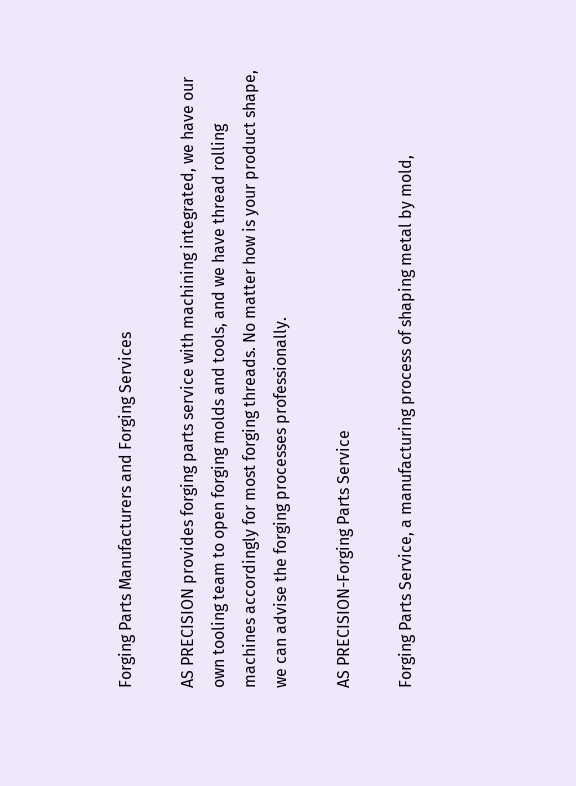Forging Parts Manufacturers and Forging Services

AS PRECISION provides forging parts service with machining integrated, we have our own tooling team to open forging molds and tools, and we have thread rolling machines accordingly for most forging threads. No matter how is your product shape, we can advise the forging processes professionally.

AS PRECISION-Forging Parts Service

Forging Parts Service, a manufacturing process of shaping metal by mold,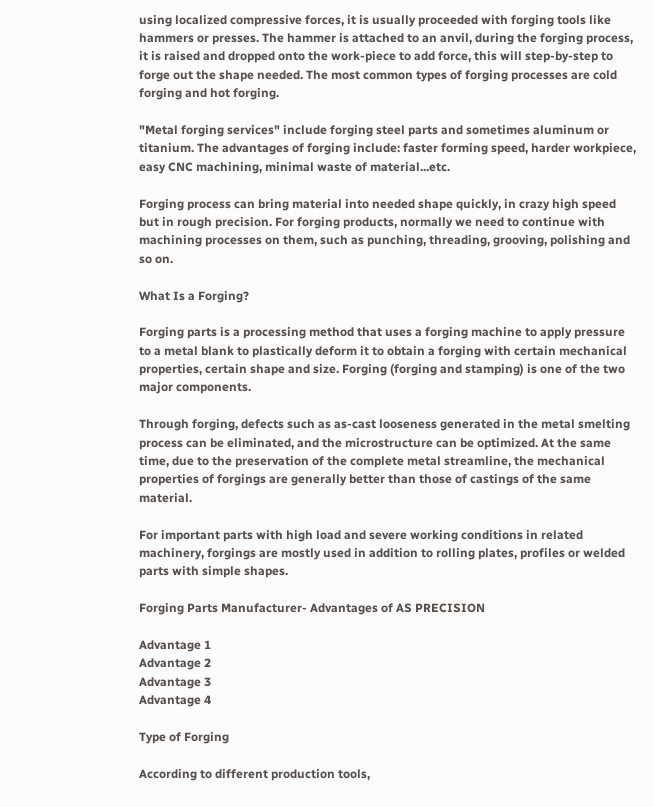using localized compressive forces, it is usually proceeded with forging tools like hammers or presses. The hammer is attached to an anvil, during the forging process, it is raised and dropped onto the work-piece to add force, this will step-by-step to forge out the shape needed. The most common types of forging processes are cold forging and hot forging.

"Metal forging services" include forging steel parts and sometimes aluminum or titanium. The advantages of forging include: faster forming speed, harder workpiece, easy CNC machining, minimal waste of material...etc.

Forging process can bring material into needed shape quickly, in crazy high speed but in rough precision. For forging products, normally we need to continue with machining processes on them, such as punching, threading, grooving, polishing and so on.

What Is a Forging?

Forging parts is a processing method that uses a forging machine to apply pressure to a metal blank to plastically deform it to obtain a forging with certain mechanical properties, certain shape and size. Forging (forging and stamping) is one of the two major components.

Through forging, defects such as as-cast looseness generated in the metal smelting process can be eliminated, and the microstructure can be optimized. At the same time, due to the preservation of the complete metal streamline, the mechanical properties of forgings are generally better than those of castings of the same material.

For important parts with high load and severe working conditions in related machinery, forgings are mostly used in addition to rolling plates, profiles or welded parts with simple shapes.

Forging Parts Manufacturer- Advantages of AS PRECISION

Advantage 1
Advantage 2
Advantage 3
Advantage 4

Type of Forging

According to different production tools,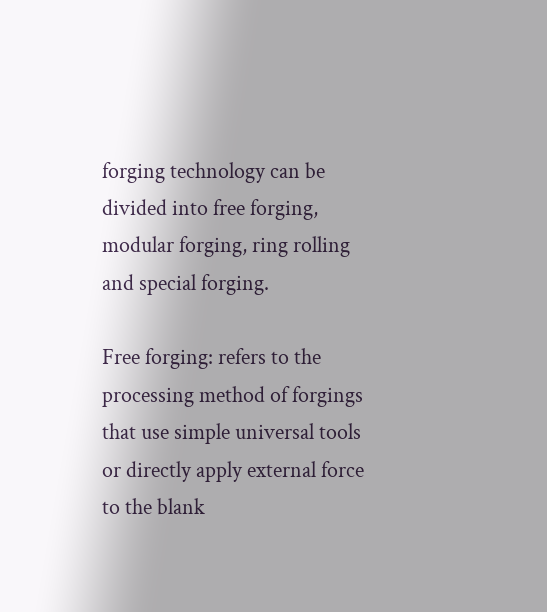forging technology can be divided into free forging, modular forging, ring rolling and special forging.

Free forging: refers to the processing method of forgings that use simple universal tools or directly apply external force to the blank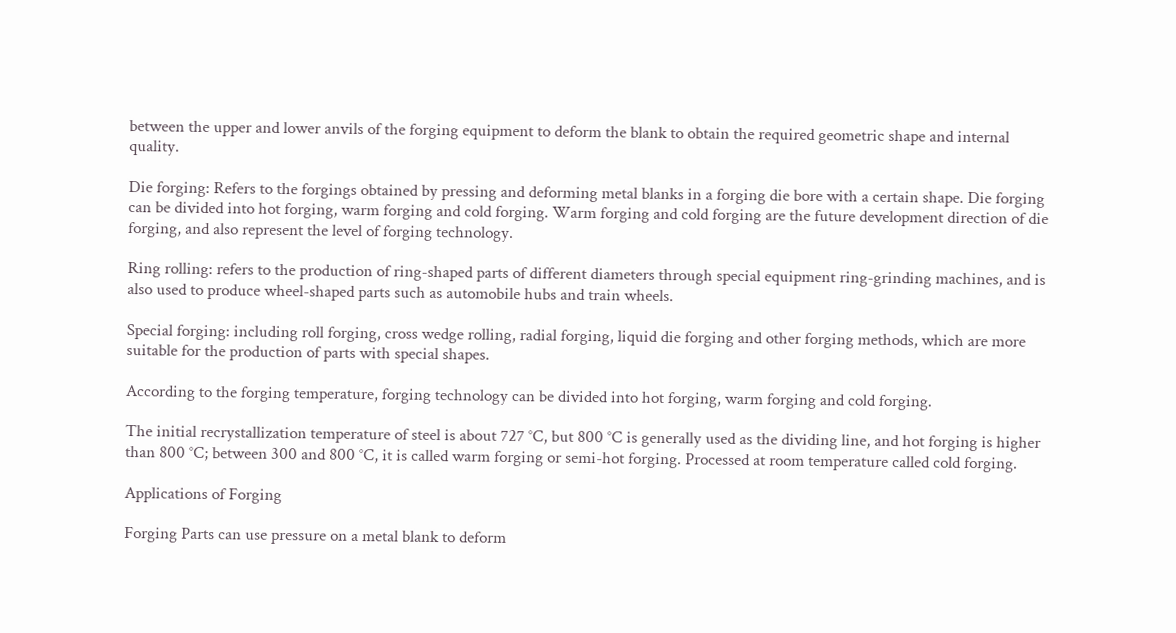between the upper and lower anvils of the forging equipment to deform the blank to obtain the required geometric shape and internal quality.

Die forging: Refers to the forgings obtained by pressing and deforming metal blanks in a forging die bore with a certain shape. Die forging can be divided into hot forging, warm forging and cold forging. Warm forging and cold forging are the future development direction of die forging, and also represent the level of forging technology.

Ring rolling: refers to the production of ring-shaped parts of different diameters through special equipment ring-grinding machines, and is also used to produce wheel-shaped parts such as automobile hubs and train wheels.

Special forging: including roll forging, cross wedge rolling, radial forging, liquid die forging and other forging methods, which are more suitable for the production of parts with special shapes.

According to the forging temperature, forging technology can be divided into hot forging, warm forging and cold forging.

The initial recrystallization temperature of steel is about 727 °C, but 800 °C is generally used as the dividing line, and hot forging is higher than 800 °C; between 300 and 800 °C, it is called warm forging or semi-hot forging. Processed at room temperature called cold forging.

Applications of Forging

Forging Parts can use pressure on a metal blank to deform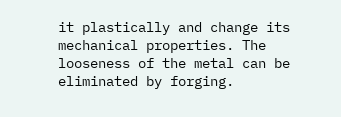it plastically and change its mechanical properties. The looseness of the metal can be eliminated by forging.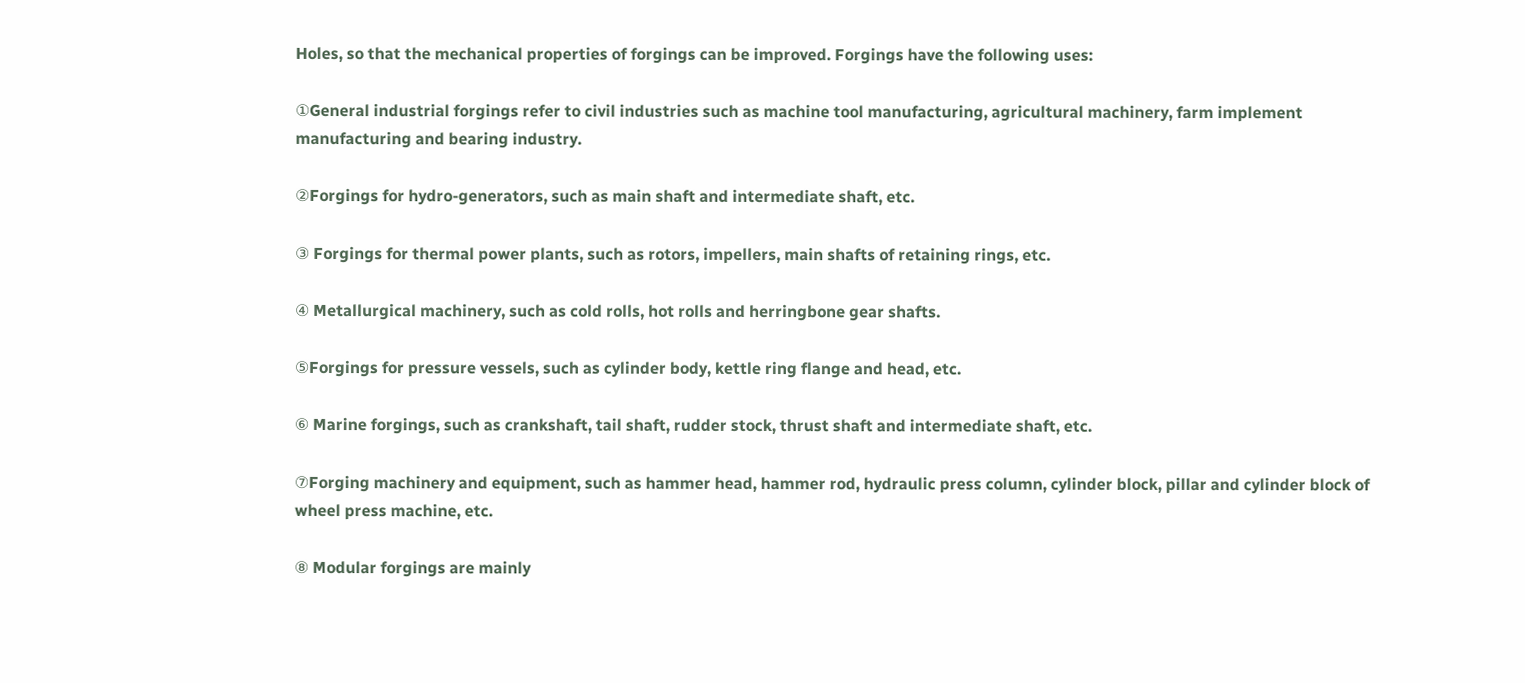Holes, so that the mechanical properties of forgings can be improved. Forgings have the following uses:

①General industrial forgings refer to civil industries such as machine tool manufacturing, agricultural machinery, farm implement manufacturing and bearing industry.

②Forgings for hydro-generators, such as main shaft and intermediate shaft, etc.

③ Forgings for thermal power plants, such as rotors, impellers, main shafts of retaining rings, etc.

④ Metallurgical machinery, such as cold rolls, hot rolls and herringbone gear shafts.

⑤Forgings for pressure vessels, such as cylinder body, kettle ring flange and head, etc.

⑥ Marine forgings, such as crankshaft, tail shaft, rudder stock, thrust shaft and intermediate shaft, etc.

⑦Forging machinery and equipment, such as hammer head, hammer rod, hydraulic press column, cylinder block, pillar and cylinder block of wheel press machine, etc.

⑧ Modular forgings are mainly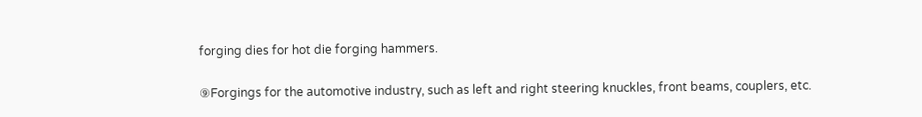forging dies for hot die forging hammers.

⑨Forgings for the automotive industry, such as left and right steering knuckles, front beams, couplers, etc.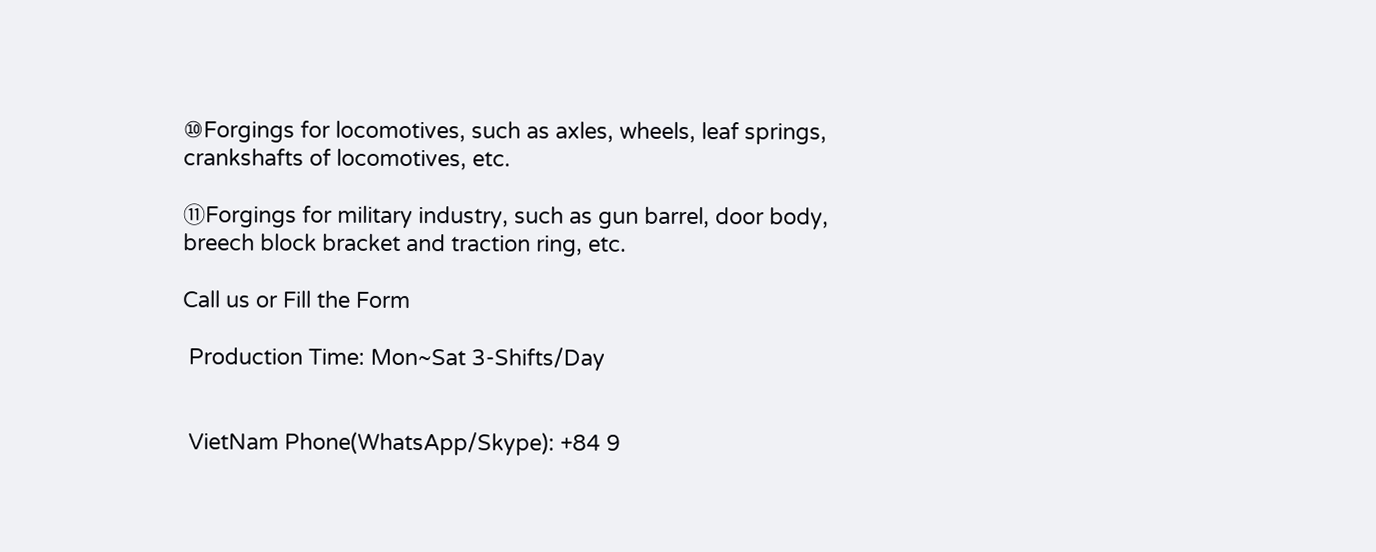⑩Forgings for locomotives, such as axles, wheels, leaf springs, crankshafts of locomotives, etc.

⑪Forgings for military industry, such as gun barrel, door body, breech block bracket and traction ring, etc.

Call us or Fill the Form

 Production Time: Mon~Sat 3-Shifts/Day


 VietNam Phone(WhatsApp/Skype): +84 9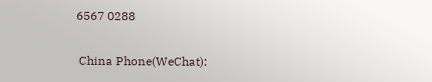6567 0288

 China Phone(WeChat):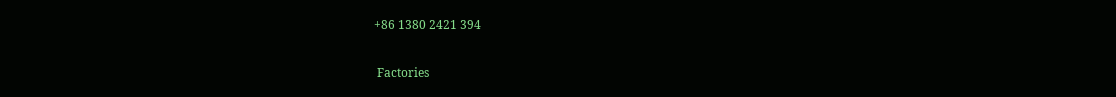+86 1380 2421 394

 Factories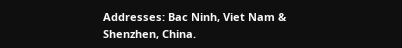Addresses: Bac Ninh, Viet Nam & Shenzhen, China.